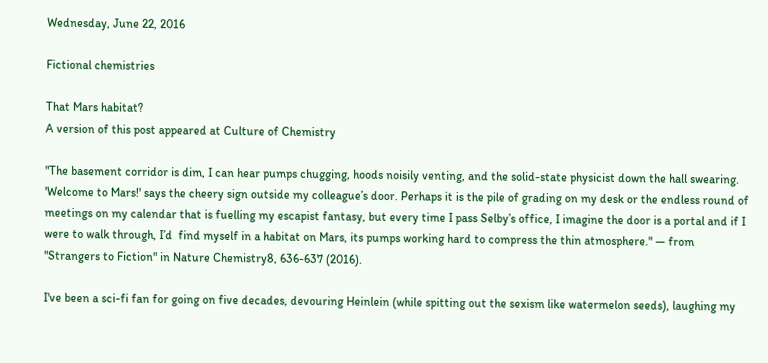Wednesday, June 22, 2016

Fictional chemistries

That Mars habitat?
A version of this post appeared at Culture of Chemistry

"The basement corridor is dim, I can hear pumps chugging, hoods noisily venting, and the solid-state physicist down the hall swearing. 'Welcome to Mars!' says the cheery sign outside my colleague’s door. Perhaps it is the pile of grading on my desk or the endless round of meetings on my calendar that is fuelling my escapist fantasy, but every time I pass Selby’s office, I imagine the door is a portal and if I were to walk through, I’d  find myself in a habitat on Mars, its pumps working hard to compress the thin atmosphere." — from "Strangers to Fiction" in Nature Chemistry8, 636-637 (2016).

I've been a sci-fi fan for going on five decades, devouring Heinlein (while spitting out the sexism like watermelon seeds), laughing my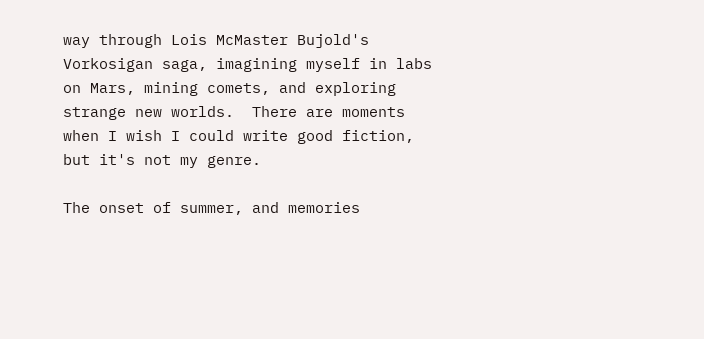way through Lois McMaster Bujold's Vorkosigan saga, imagining myself in labs on Mars, mining comets, and exploring strange new worlds.  There are moments when I wish I could write good fiction, but it's not my genre.

The onset of summer, and memories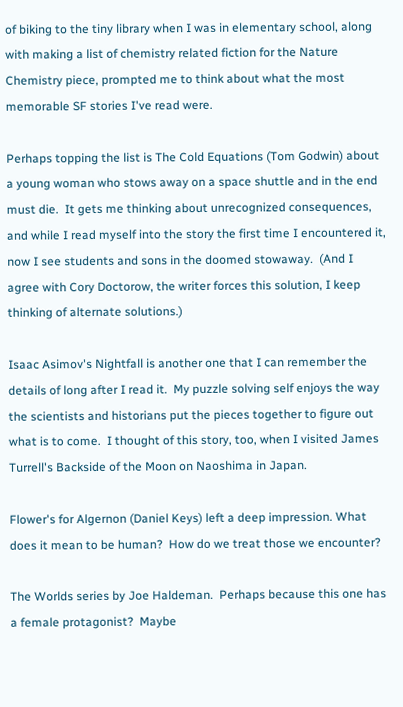of biking to the tiny library when I was in elementary school, along with making a list of chemistry related fiction for the Nature Chemistry piece, prompted me to think about what the most memorable SF stories I've read were.

Perhaps topping the list is The Cold Equations (Tom Godwin) about a young woman who stows away on a space shuttle and in the end must die.  It gets me thinking about unrecognized consequences, and while I read myself into the story the first time I encountered it, now I see students and sons in the doomed stowaway.  (And I agree with Cory Doctorow, the writer forces this solution, I keep thinking of alternate solutions.)

Isaac Asimov's Nightfall is another one that I can remember the details of long after I read it.  My puzzle solving self enjoys the way the scientists and historians put the pieces together to figure out what is to come.  I thought of this story, too, when I visited James Turrell's Backside of the Moon on Naoshima in Japan.

Flower's for Algernon (Daniel Keys) left a deep impression. What does it mean to be human?  How do we treat those we encounter?

The Worlds series by Joe Haldeman.  Perhaps because this one has a female protagonist?  Maybe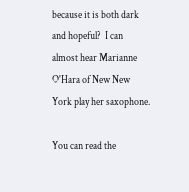because it is both dark and hopeful?  I can almost hear Marianne O'Hara of New New York play her saxophone.

You can read the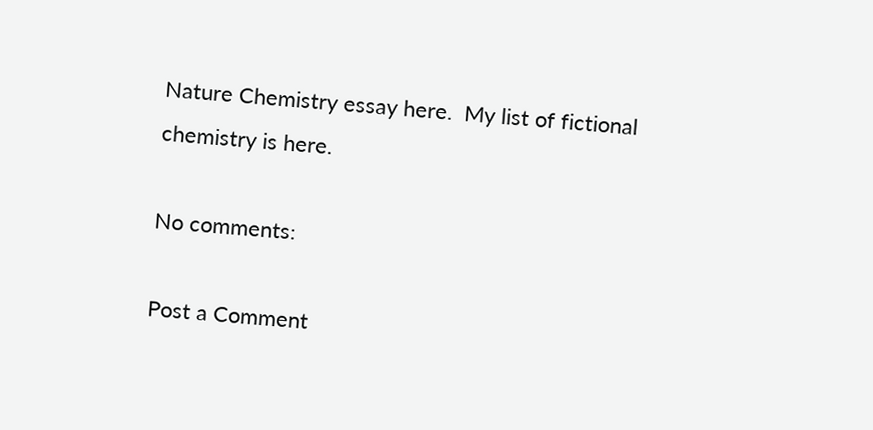Nature Chemistry essay here.  My list of fictional chemistry is here.

No comments:

Post a Comment